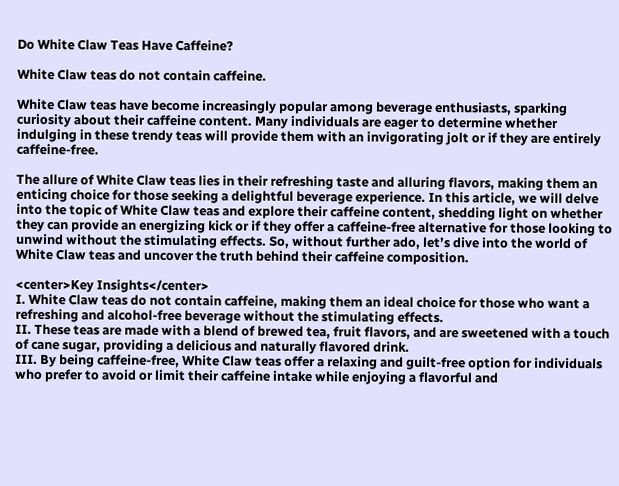Do White Claw Teas Have Caffeine?

White Claw teas do not contain caffeine.

White Claw teas have become increasingly popular among beverage enthusiasts, sparking curiosity about their caffeine content. Many individuals are eager to determine whether indulging in these trendy teas will provide them with an invigorating jolt or if they are entirely caffeine-free.

The allure of White Claw teas lies in their refreshing taste and alluring flavors, making them an enticing choice for those seeking a delightful beverage experience. In this article, we will delve into the topic of White Claw teas and explore their caffeine content, shedding light on whether they can provide an energizing kick or if they offer a caffeine-free alternative for those looking to unwind without the stimulating effects. So, without further ado, let’s dive into the world of White Claw teas and uncover the truth behind their caffeine composition.

<center>Key Insights</center>
I. White Claw teas do not contain caffeine, making them an ideal choice for those who want a refreshing and alcohol-free beverage without the stimulating effects.
II. These teas are made with a blend of brewed tea, fruit flavors, and are sweetened with a touch of cane sugar, providing a delicious and naturally flavored drink.
III. By being caffeine-free, White Claw teas offer a relaxing and guilt-free option for individuals who prefer to avoid or limit their caffeine intake while enjoying a flavorful and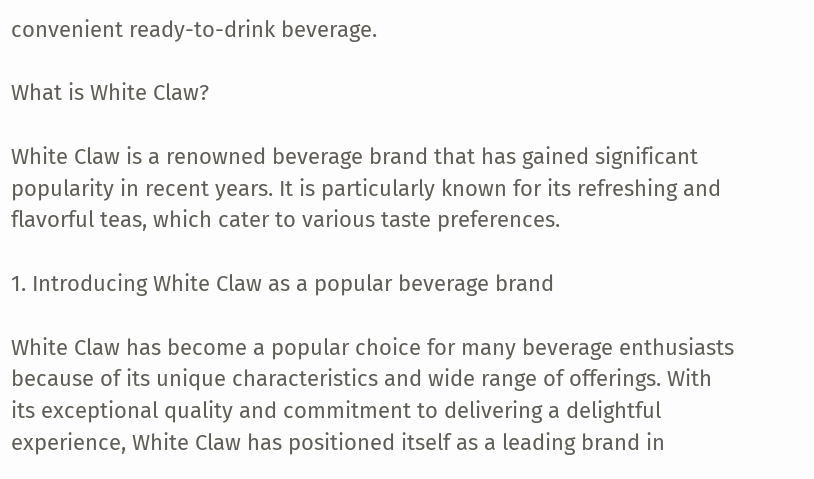convenient ready-to-drink beverage.

What is White Claw?

White Claw is a renowned beverage brand that has gained significant popularity in recent years. It is particularly known for its refreshing and flavorful teas, which cater to various taste preferences.

1. Introducing White Claw as a popular beverage brand

White Claw has become a popular choice for many beverage enthusiasts because of its unique characteristics and wide range of offerings. With its exceptional quality and commitment to delivering a delightful experience, White Claw has positioned itself as a leading brand in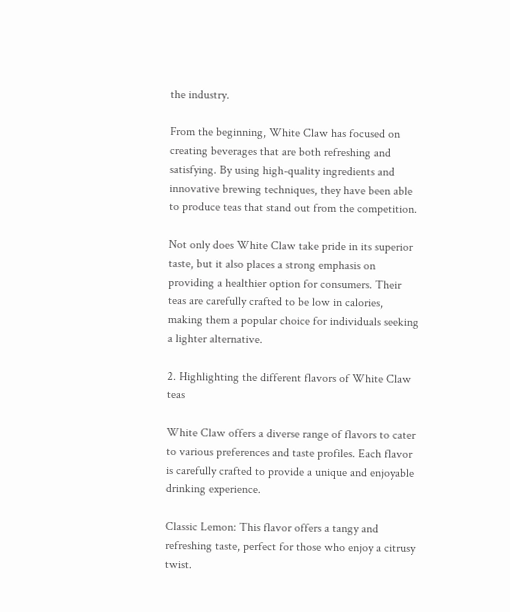the industry.

From the beginning, White Claw has focused on creating beverages that are both refreshing and satisfying. By using high-quality ingredients and innovative brewing techniques, they have been able to produce teas that stand out from the competition.

Not only does White Claw take pride in its superior taste, but it also places a strong emphasis on providing a healthier option for consumers. Their teas are carefully crafted to be low in calories, making them a popular choice for individuals seeking a lighter alternative.

2. Highlighting the different flavors of White Claw teas

White Claw offers a diverse range of flavors to cater to various preferences and taste profiles. Each flavor is carefully crafted to provide a unique and enjoyable drinking experience.

Classic Lemon: This flavor offers a tangy and refreshing taste, perfect for those who enjoy a citrusy twist.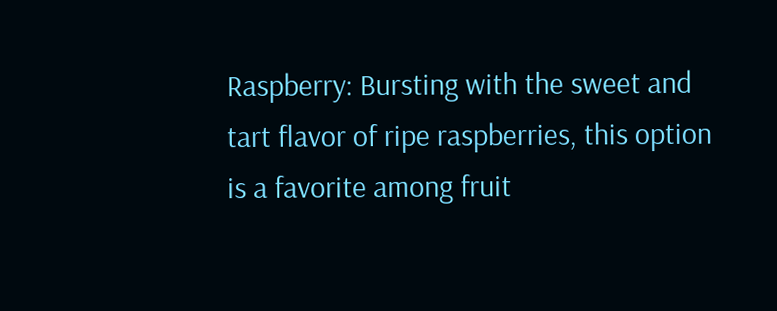Raspberry: Bursting with the sweet and tart flavor of ripe raspberries, this option is a favorite among fruit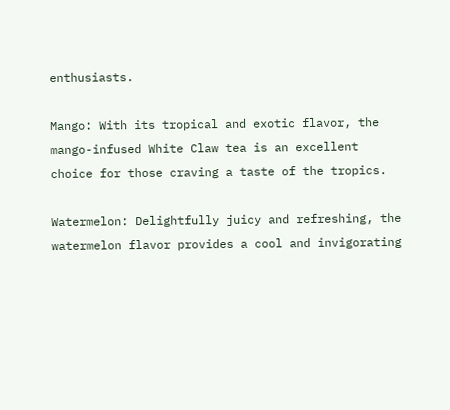enthusiasts.

Mango: With its tropical and exotic flavor, the mango-infused White Claw tea is an excellent choice for those craving a taste of the tropics.

Watermelon: Delightfully juicy and refreshing, the watermelon flavor provides a cool and invigorating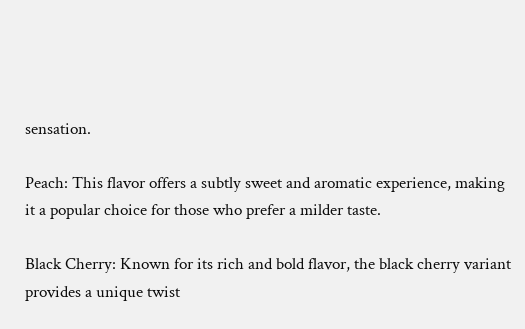sensation.

Peach: This flavor offers a subtly sweet and aromatic experience, making it a popular choice for those who prefer a milder taste.

Black Cherry: Known for its rich and bold flavor, the black cherry variant provides a unique twist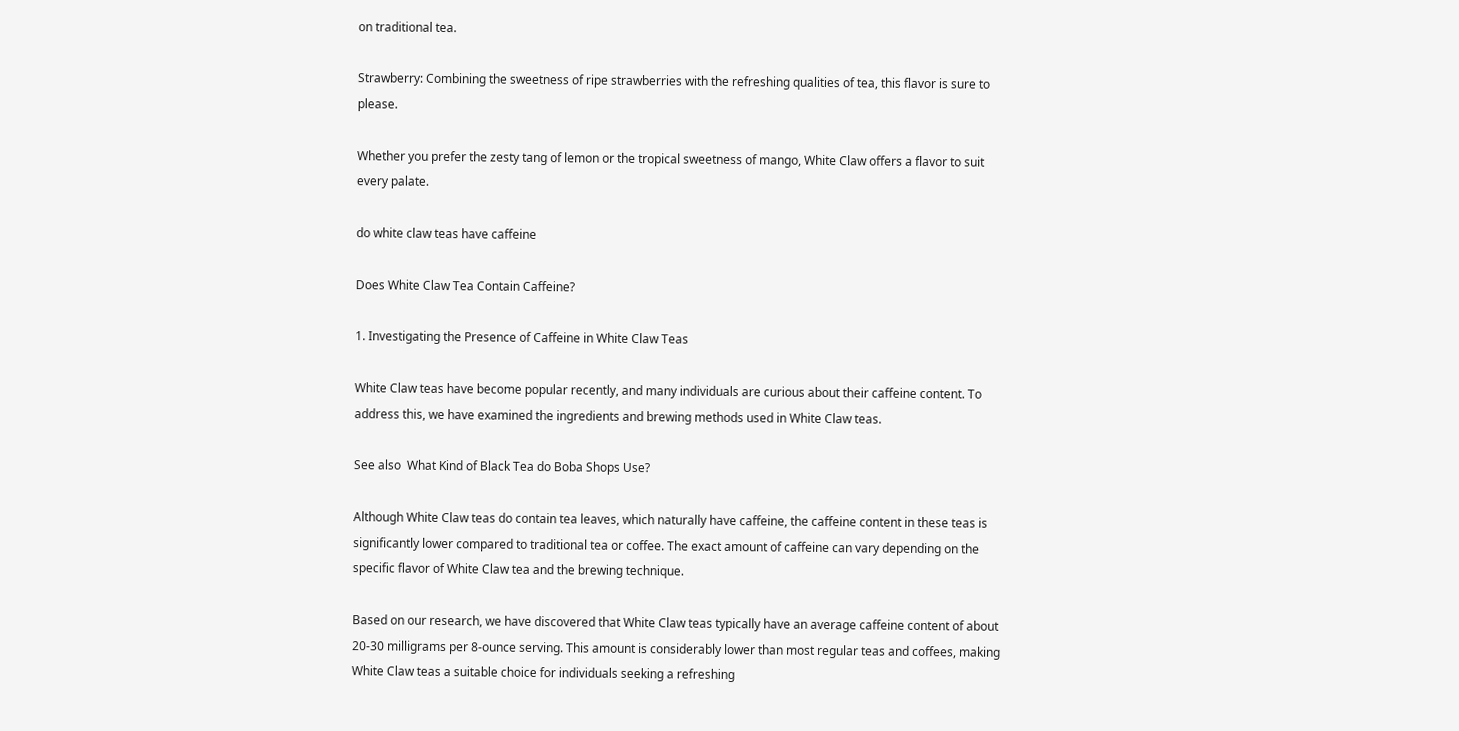on traditional tea.

Strawberry: Combining the sweetness of ripe strawberries with the refreshing qualities of tea, this flavor is sure to please.

Whether you prefer the zesty tang of lemon or the tropical sweetness of mango, White Claw offers a flavor to suit every palate.

do white claw teas have caffeine

Does White Claw Tea Contain Caffeine?

1. Investigating the Presence of Caffeine in White Claw Teas

White Claw teas have become popular recently, and many individuals are curious about their caffeine content. To address this, we have examined the ingredients and brewing methods used in White Claw teas.

See also  What Kind of Black Tea do Boba Shops Use?

Although White Claw teas do contain tea leaves, which naturally have caffeine, the caffeine content in these teas is significantly lower compared to traditional tea or coffee. The exact amount of caffeine can vary depending on the specific flavor of White Claw tea and the brewing technique.

Based on our research, we have discovered that White Claw teas typically have an average caffeine content of about 20-30 milligrams per 8-ounce serving. This amount is considerably lower than most regular teas and coffees, making White Claw teas a suitable choice for individuals seeking a refreshing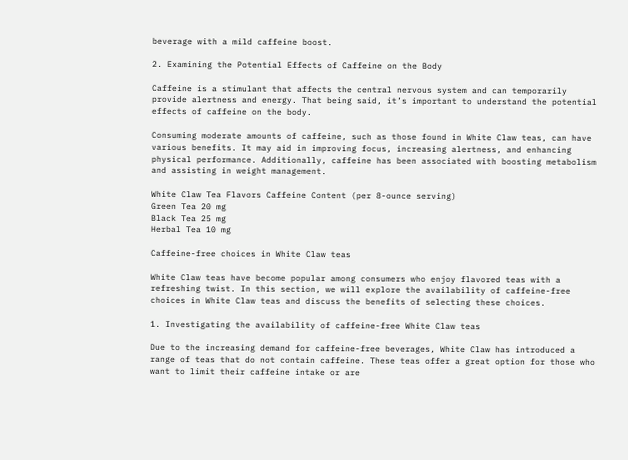beverage with a mild caffeine boost.

2. Examining the Potential Effects of Caffeine on the Body

Caffeine is a stimulant that affects the central nervous system and can temporarily provide alertness and energy. That being said, it’s important to understand the potential effects of caffeine on the body.

Consuming moderate amounts of caffeine, such as those found in White Claw teas, can have various benefits. It may aid in improving focus, increasing alertness, and enhancing physical performance. Additionally, caffeine has been associated with boosting metabolism and assisting in weight management.

White Claw Tea Flavors Caffeine Content (per 8-ounce serving)
Green Tea 20 mg
Black Tea 25 mg
Herbal Tea 10 mg

Caffeine-free choices in White Claw teas

White Claw teas have become popular among consumers who enjoy flavored teas with a refreshing twist. In this section, we will explore the availability of caffeine-free choices in White Claw teas and discuss the benefits of selecting these choices.

1. Investigating the availability of caffeine-free White Claw teas

Due to the increasing demand for caffeine-free beverages, White Claw has introduced a range of teas that do not contain caffeine. These teas offer a great option for those who want to limit their caffeine intake or are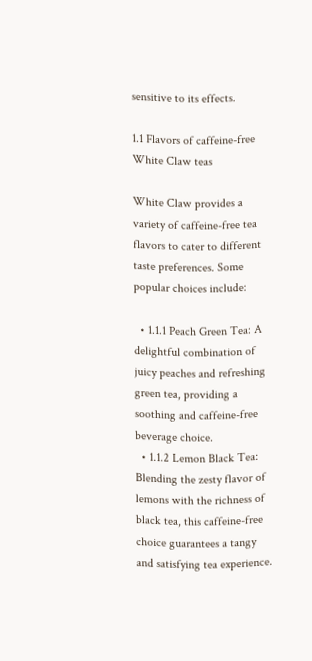sensitive to its effects.

1.1 Flavors of caffeine-free White Claw teas

White Claw provides a variety of caffeine-free tea flavors to cater to different taste preferences. Some popular choices include:

  • 1.1.1 Peach Green Tea: A delightful combination of juicy peaches and refreshing green tea, providing a soothing and caffeine-free beverage choice.
  • 1.1.2 Lemon Black Tea: Blending the zesty flavor of lemons with the richness of black tea, this caffeine-free choice guarantees a tangy and satisfying tea experience.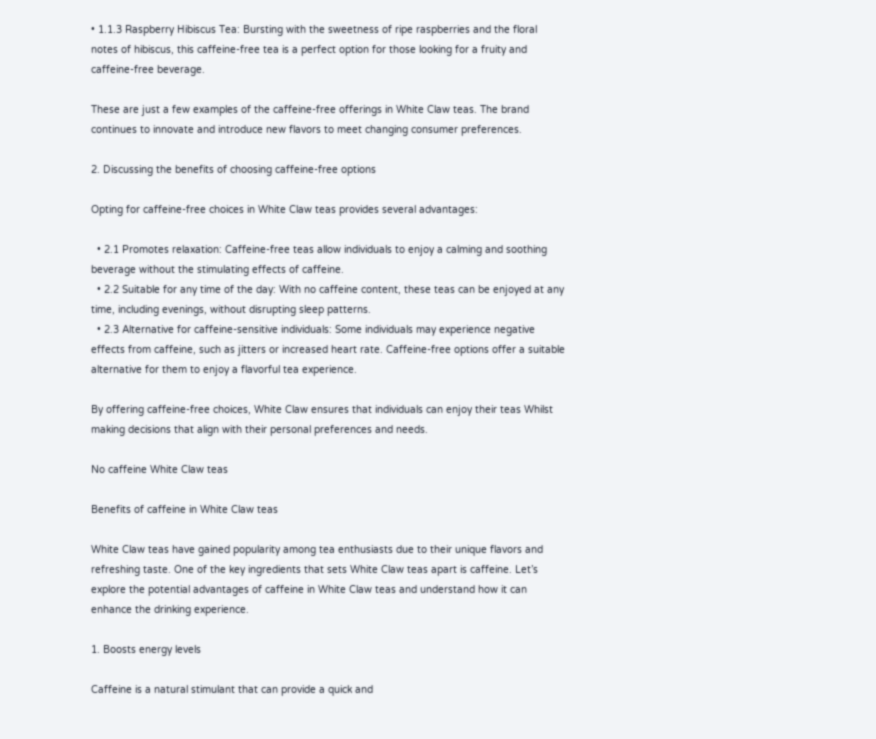• 1.1.3 Raspberry Hibiscus Tea: Bursting with the sweetness of ripe raspberries and the floral notes of hibiscus, this caffeine-free tea is a perfect option for those looking for a fruity and caffeine-free beverage.

These are just a few examples of the caffeine-free offerings in White Claw teas. The brand continues to innovate and introduce new flavors to meet changing consumer preferences.

2. Discussing the benefits of choosing caffeine-free options

Opting for caffeine-free choices in White Claw teas provides several advantages:

  • 2.1 Promotes relaxation: Caffeine-free teas allow individuals to enjoy a calming and soothing beverage without the stimulating effects of caffeine.
  • 2.2 Suitable for any time of the day: With no caffeine content, these teas can be enjoyed at any time, including evenings, without disrupting sleep patterns.
  • 2.3 Alternative for caffeine-sensitive individuals: Some individuals may experience negative effects from caffeine, such as jitters or increased heart rate. Caffeine-free options offer a suitable alternative for them to enjoy a flavorful tea experience.

By offering caffeine-free choices, White Claw ensures that individuals can enjoy their teas Whilst making decisions that align with their personal preferences and needs.

No caffeine White Claw teas

Benefits of caffeine in White Claw teas

White Claw teas have gained popularity among tea enthusiasts due to their unique flavors and refreshing taste. One of the key ingredients that sets White Claw teas apart is caffeine. Let’s explore the potential advantages of caffeine in White Claw teas and understand how it can enhance the drinking experience.

1. Boosts energy levels

Caffeine is a natural stimulant that can provide a quick and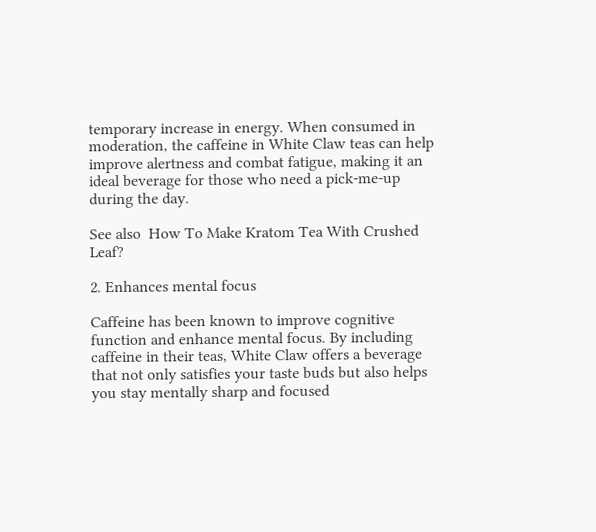temporary increase in energy. When consumed in moderation, the caffeine in White Claw teas can help improve alertness and combat fatigue, making it an ideal beverage for those who need a pick-me-up during the day.

See also  How To Make Kratom Tea With Crushed Leaf?

2. Enhances mental focus

Caffeine has been known to improve cognitive function and enhance mental focus. By including caffeine in their teas, White Claw offers a beverage that not only satisfies your taste buds but also helps you stay mentally sharp and focused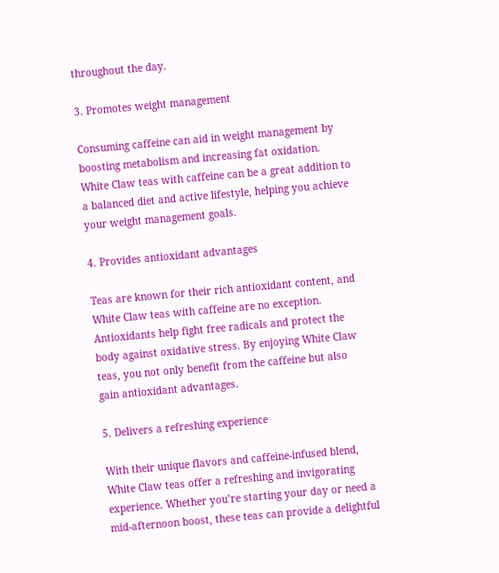throughout the day.

3. Promotes weight management

Consuming caffeine can aid in weight management by boosting metabolism and increasing fat oxidation. White Claw teas with caffeine can be a great addition to a balanced diet and active lifestyle, helping you achieve your weight management goals.

4. Provides antioxidant advantages

Teas are known for their rich antioxidant content, and White Claw teas with caffeine are no exception. Antioxidants help fight free radicals and protect the body against oxidative stress. By enjoying White Claw teas, you not only benefit from the caffeine but also gain antioxidant advantages.

5. Delivers a refreshing experience

With their unique flavors and caffeine-infused blend, White Claw teas offer a refreshing and invigorating experience. Whether you’re starting your day or need a mid-afternoon boost, these teas can provide a delightful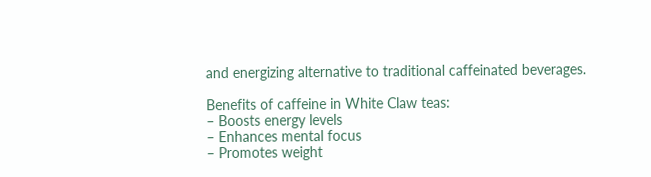and energizing alternative to traditional caffeinated beverages.

Benefits of caffeine in White Claw teas:
– Boosts energy levels
– Enhances mental focus
– Promotes weight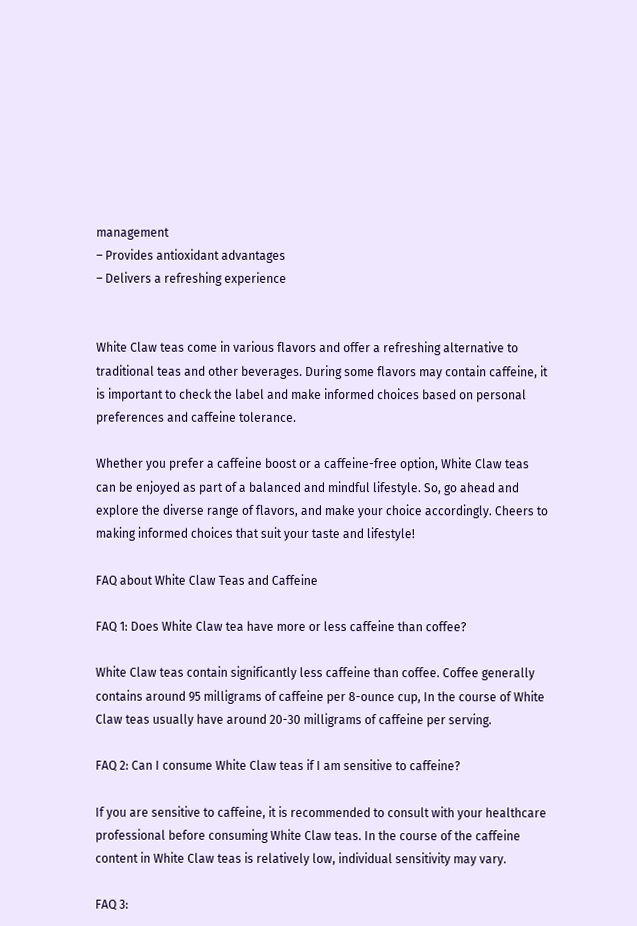management
– Provides antioxidant advantages
– Delivers a refreshing experience


White Claw teas come in various flavors and offer a refreshing alternative to traditional teas and other beverages. During some flavors may contain caffeine, it is important to check the label and make informed choices based on personal preferences and caffeine tolerance.

Whether you prefer a caffeine boost or a caffeine-free option, White Claw teas can be enjoyed as part of a balanced and mindful lifestyle. So, go ahead and explore the diverse range of flavors, and make your choice accordingly. Cheers to making informed choices that suit your taste and lifestyle!

FAQ about White Claw Teas and Caffeine

FAQ 1: Does White Claw tea have more or less caffeine than coffee?

White Claw teas contain significantly less caffeine than coffee. Coffee generally contains around 95 milligrams of caffeine per 8-ounce cup, In the course of White Claw teas usually have around 20-30 milligrams of caffeine per serving.

FAQ 2: Can I consume White Claw teas if I am sensitive to caffeine?

If you are sensitive to caffeine, it is recommended to consult with your healthcare professional before consuming White Claw teas. In the course of the caffeine content in White Claw teas is relatively low, individual sensitivity may vary.

FAQ 3: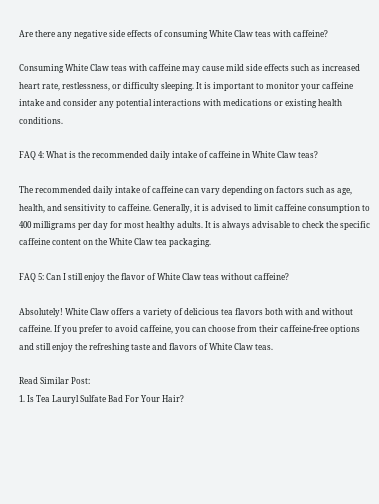Are there any negative side effects of consuming White Claw teas with caffeine?

Consuming White Claw teas with caffeine may cause mild side effects such as increased heart rate, restlessness, or difficulty sleeping. It is important to monitor your caffeine intake and consider any potential interactions with medications or existing health conditions.

FAQ 4: What is the recommended daily intake of caffeine in White Claw teas?

The recommended daily intake of caffeine can vary depending on factors such as age, health, and sensitivity to caffeine. Generally, it is advised to limit caffeine consumption to 400 milligrams per day for most healthy adults. It is always advisable to check the specific caffeine content on the White Claw tea packaging.

FAQ 5: Can I still enjoy the flavor of White Claw teas without caffeine?

Absolutely! White Claw offers a variety of delicious tea flavors both with and without caffeine. If you prefer to avoid caffeine, you can choose from their caffeine-free options and still enjoy the refreshing taste and flavors of White Claw teas.

Read Similar Post:
1. Is Tea Lauryl Sulfate Bad For Your Hair?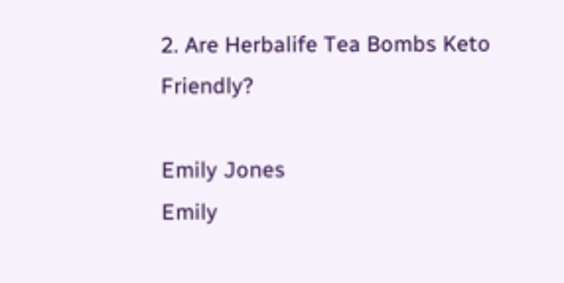2. Are Herbalife Tea Bombs Keto Friendly?

Emily Jones
Emily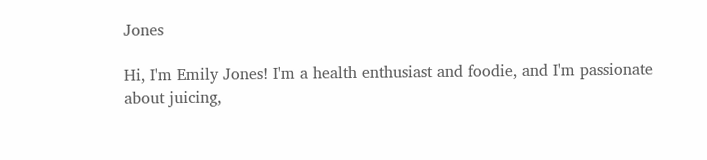Jones

Hi, I'm Emily Jones! I'm a health enthusiast and foodie, and I'm passionate about juicing,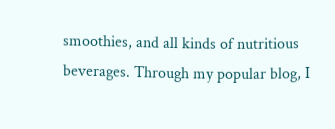smoothies, and all kinds of nutritious beverages. Through my popular blog, I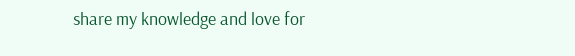share my knowledge and love for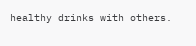healthy drinks with others.